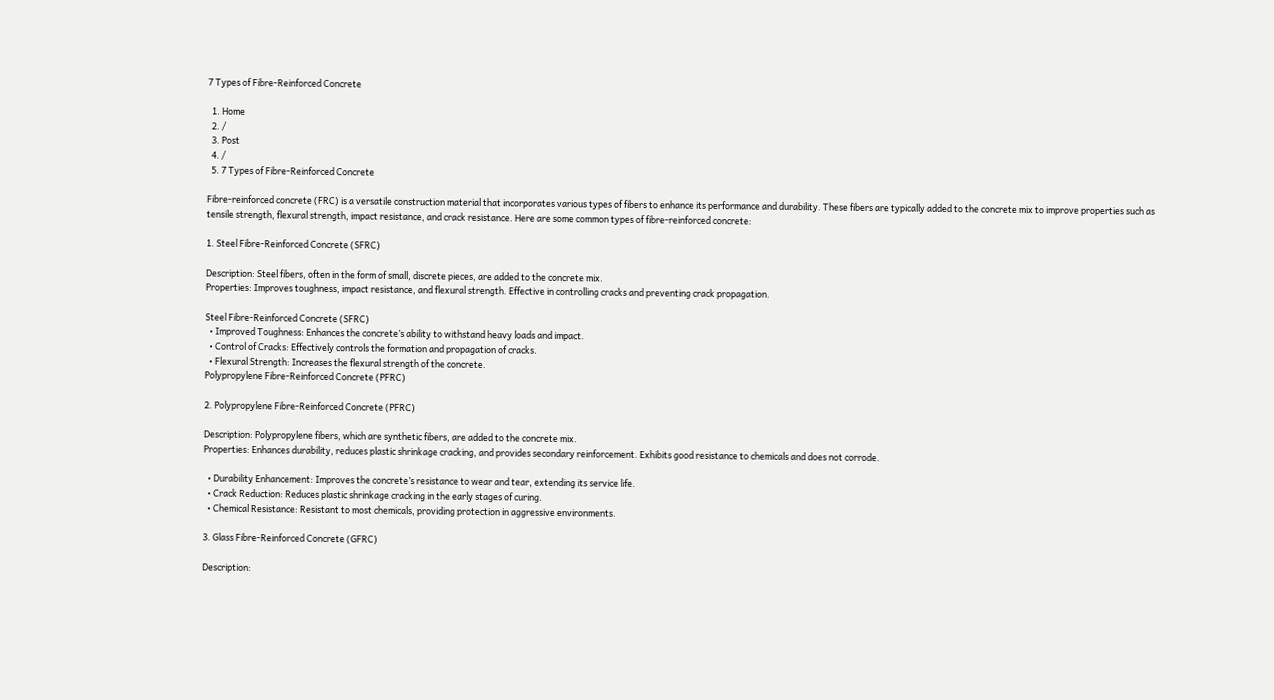7 Types of Fibre-Reinforced Concrete

  1. Home
  2. /
  3. Post
  4. /
  5. 7 Types of Fibre-Reinforced Concrete

Fibre-reinforced concrete (FRC) is a versatile construction material that incorporates various types of fibers to enhance its performance and durability. These fibers are typically added to the concrete mix to improve properties such as tensile strength, flexural strength, impact resistance, and crack resistance. Here are some common types of fibre-reinforced concrete:

1. Steel Fibre-Reinforced Concrete (SFRC)

Description: Steel fibers, often in the form of small, discrete pieces, are added to the concrete mix.
Properties: Improves toughness, impact resistance, and flexural strength. Effective in controlling cracks and preventing crack propagation.

Steel Fibre-Reinforced Concrete (SFRC)
  • Improved Toughness: Enhances the concrete’s ability to withstand heavy loads and impact.
  • Control of Cracks: Effectively controls the formation and propagation of cracks.
  • Flexural Strength: Increases the flexural strength of the concrete.
Polypropylene Fibre-Reinforced Concrete (PFRC)

2. Polypropylene Fibre-Reinforced Concrete (PFRC)

Description: Polypropylene fibers, which are synthetic fibers, are added to the concrete mix.
Properties: Enhances durability, reduces plastic shrinkage cracking, and provides secondary reinforcement. Exhibits good resistance to chemicals and does not corrode.

  • Durability Enhancement: Improves the concrete’s resistance to wear and tear, extending its service life.
  • Crack Reduction: Reduces plastic shrinkage cracking in the early stages of curing.
  • Chemical Resistance: Resistant to most chemicals, providing protection in aggressive environments.

3. Glass Fibre-Reinforced Concrete (GFRC)

Description: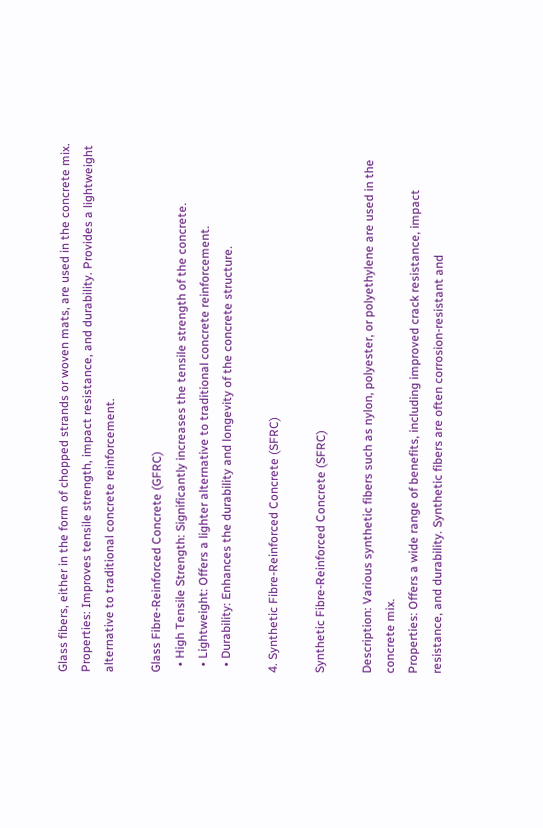Glass fibers, either in the form of chopped strands or woven mats, are used in the concrete mix.
Properties: Improves tensile strength, impact resistance, and durability. Provides a lightweight alternative to traditional concrete reinforcement.

Glass Fibre-Reinforced Concrete (GFRC)
  • High Tensile Strength: Significantly increases the tensile strength of the concrete.
  • Lightweight: Offers a lighter alternative to traditional concrete reinforcement.
  • Durability: Enhances the durability and longevity of the concrete structure.

4. Synthetic Fibre-Reinforced Concrete (SFRC)

Synthetic Fibre-Reinforced Concrete (SFRC)

Description: Various synthetic fibers such as nylon, polyester, or polyethylene are used in the concrete mix.
Properties: Offers a wide range of benefits, including improved crack resistance, impact resistance, and durability. Synthetic fibers are often corrosion-resistant and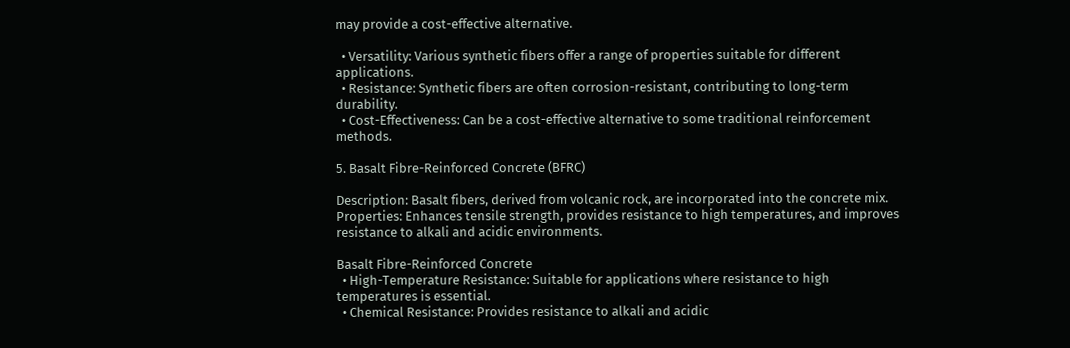may provide a cost-effective alternative.

  • Versatility: Various synthetic fibers offer a range of properties suitable for different applications.
  • Resistance: Synthetic fibers are often corrosion-resistant, contributing to long-term durability.
  • Cost-Effectiveness: Can be a cost-effective alternative to some traditional reinforcement methods.

5. Basalt Fibre-Reinforced Concrete (BFRC)

Description: Basalt fibers, derived from volcanic rock, are incorporated into the concrete mix.
Properties: Enhances tensile strength, provides resistance to high temperatures, and improves resistance to alkali and acidic environments.

Basalt Fibre-Reinforced Concrete
  • High-Temperature Resistance: Suitable for applications where resistance to high temperatures is essential.
  • Chemical Resistance: Provides resistance to alkali and acidic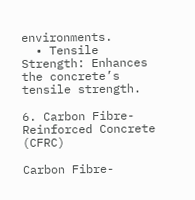environments.
  • Tensile Strength: Enhances the concrete’s tensile strength.

6. Carbon Fibre-Reinforced Concrete (CFRC)

Carbon Fibre-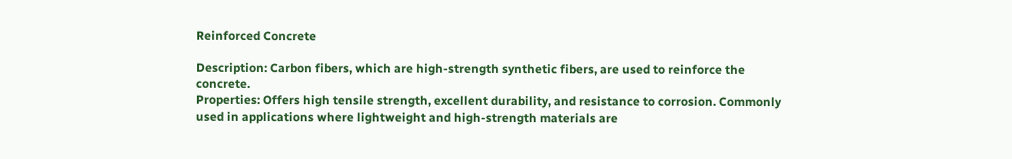Reinforced Concrete

Description: Carbon fibers, which are high-strength synthetic fibers, are used to reinforce the concrete.
Properties: Offers high tensile strength, excellent durability, and resistance to corrosion. Commonly used in applications where lightweight and high-strength materials are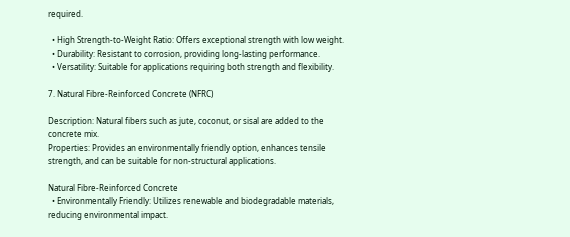required.

  • High Strength-to-Weight Ratio: Offers exceptional strength with low weight.
  • Durability: Resistant to corrosion, providing long-lasting performance.
  • Versatility: Suitable for applications requiring both strength and flexibility.

7. Natural Fibre-Reinforced Concrete (NFRC)

Description: Natural fibers such as jute, coconut, or sisal are added to the concrete mix.
Properties: Provides an environmentally friendly option, enhances tensile strength, and can be suitable for non-structural applications.

Natural Fibre-Reinforced Concrete
  • Environmentally Friendly: Utilizes renewable and biodegradable materials, reducing environmental impact.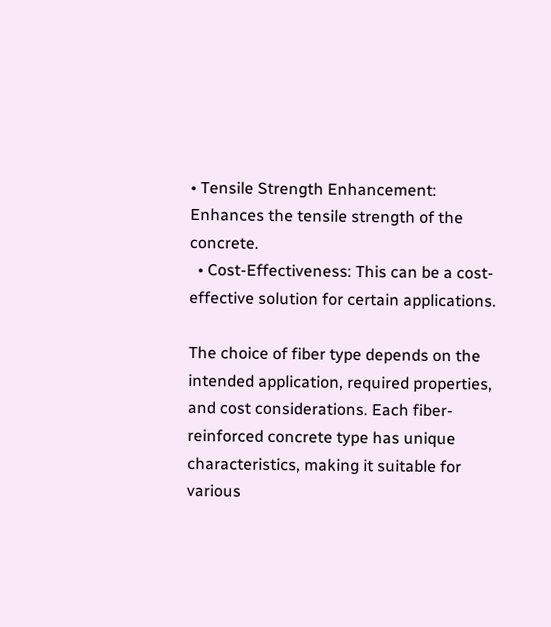• Tensile Strength Enhancement: Enhances the tensile strength of the concrete.
  • Cost-Effectiveness: This can be a cost-effective solution for certain applications.

The choice of fiber type depends on the intended application, required properties, and cost considerations. Each fiber-reinforced concrete type has unique characteristics, making it suitable for various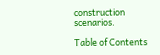construction scenarios.

Table of Contents